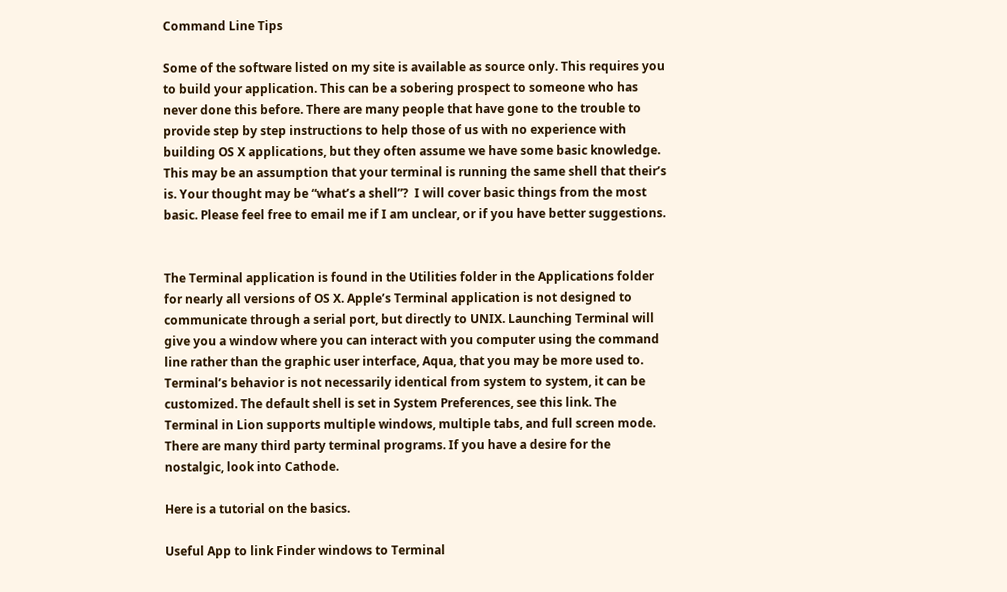Command Line Tips

Some of the software listed on my site is available as source only. This requires you to build your application. This can be a sobering prospect to someone who has never done this before. There are many people that have gone to the trouble to provide step by step instructions to help those of us with no experience with building OS X applications, but they often assume we have some basic knowledge. This may be an assumption that your terminal is running the same shell that their’s is. Your thought may be “what’s a shell”?  I will cover basic things from the most basic. Please feel free to email me if I am unclear, or if you have better suggestions.


The Terminal application is found in the Utilities folder in the Applications folder for nearly all versions of OS X. Apple’s Terminal application is not designed to communicate through a serial port, but directly to UNIX. Launching Terminal will give you a window where you can interact with you computer using the command line rather than the graphic user interface, Aqua, that you may be more used to. Terminal’s behavior is not necessarily identical from system to system, it can be customized. The default shell is set in System Preferences, see this link. The Terminal in Lion supports multiple windows, multiple tabs, and full screen mode. There are many third party terminal programs. If you have a desire for the nostalgic, look into Cathode.

Here is a tutorial on the basics.

Useful App to link Finder windows to Terminal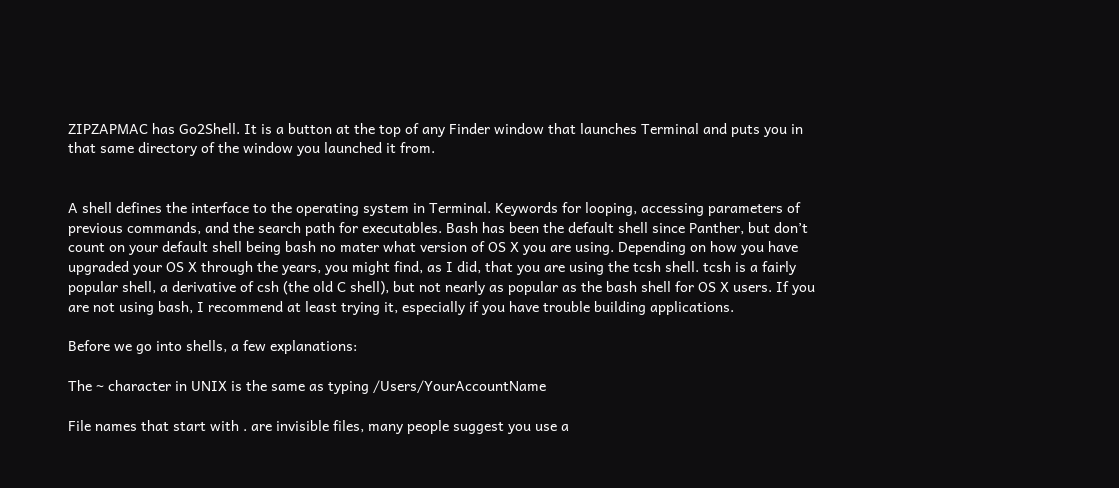ZIPZAPMAC has Go2Shell. It is a button at the top of any Finder window that launches Terminal and puts you in that same directory of the window you launched it from.


A shell defines the interface to the operating system in Terminal. Keywords for looping, accessing parameters of previous commands, and the search path for executables. Bash has been the default shell since Panther, but don’t count on your default shell being bash no mater what version of OS X you are using. Depending on how you have upgraded your OS X through the years, you might find, as I did, that you are using the tcsh shell. tcsh is a fairly popular shell, a derivative of csh (the old C shell), but not nearly as popular as the bash shell for OS X users. If you are not using bash, I recommend at least trying it, especially if you have trouble building applications.

Before we go into shells, a few explanations:

The ~ character in UNIX is the same as typing /Users/YourAccountName

File names that start with . are invisible files, many people suggest you use a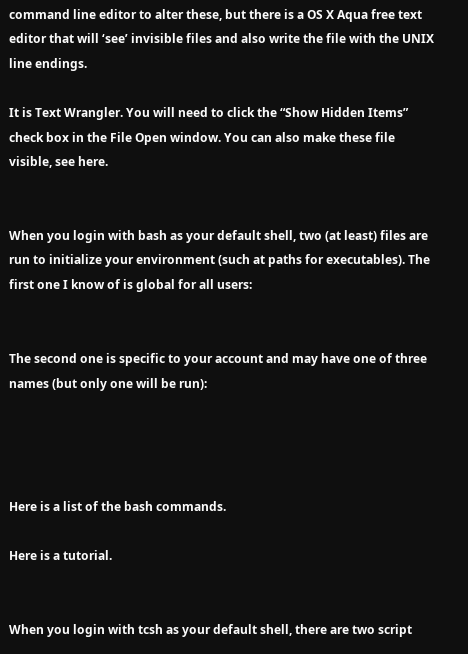command line editor to alter these, but there is a OS X Aqua free text editor that will ‘see’ invisible files and also write the file with the UNIX line endings.

It is Text Wrangler. You will need to click the “Show Hidden Items” check box in the File Open window. You can also make these file visible, see here.


When you login with bash as your default shell, two (at least) files are run to initialize your environment (such at paths for executables). The first one I know of is global for all users:


The second one is specific to your account and may have one of three names (but only one will be run):




Here is a list of the bash commands.

Here is a tutorial.


When you login with tcsh as your default shell, there are two script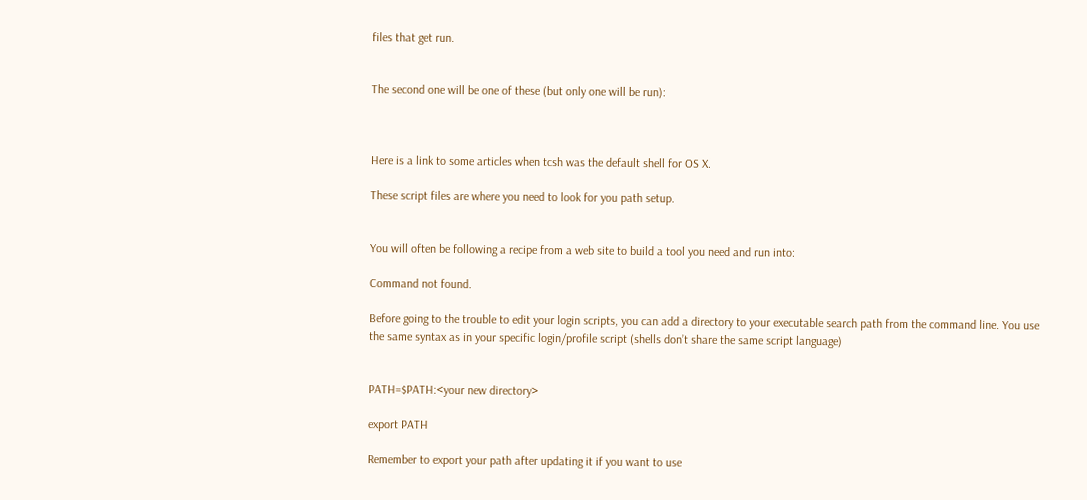files that get run.


The second one will be one of these (but only one will be run):



Here is a link to some articles when tcsh was the default shell for OS X.

These script files are where you need to look for you path setup.


You will often be following a recipe from a web site to build a tool you need and run into:

Command not found.

Before going to the trouble to edit your login scripts, you can add a directory to your executable search path from the command line. You use the same syntax as in your specific login/profile script (shells don’t share the same script language)


PATH=$PATH:<your new directory>

export PATH

Remember to export your path after updating it if you want to use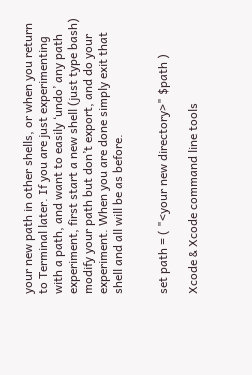your new path in other shells, or when you return to Terminal later. If you are just experimenting with a path, and want to easily ‘undo’ any path experiment, first start a new shell (just type bash) modify your path but don’t export, and do your experiment. When you are done simply exit that shell and all will be as before.


set path = ( "<your new directory>" $path )

Xcode & Xcode command line tools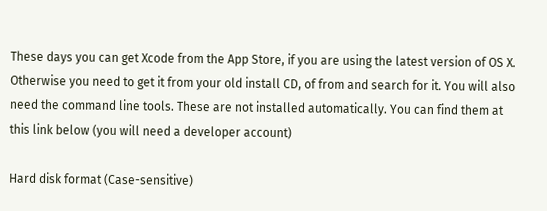These days you can get Xcode from the App Store, if you are using the latest version of OS X. Otherwise you need to get it from your old install CD, of from and search for it. You will also need the command line tools. These are not installed automatically. You can find them at this link below (you will need a developer account)

Hard disk format (Case-sensitive)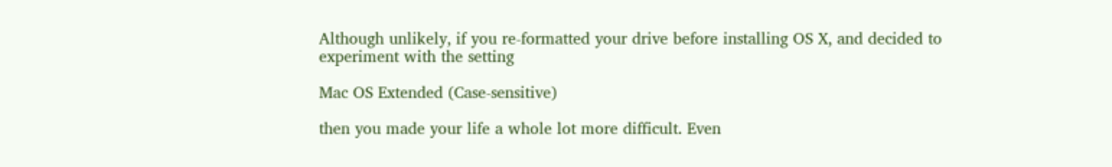Although unlikely, if you re-formatted your drive before installing OS X, and decided to experiment with the setting

Mac OS Extended (Case-sensitive)

then you made your life a whole lot more difficult. Even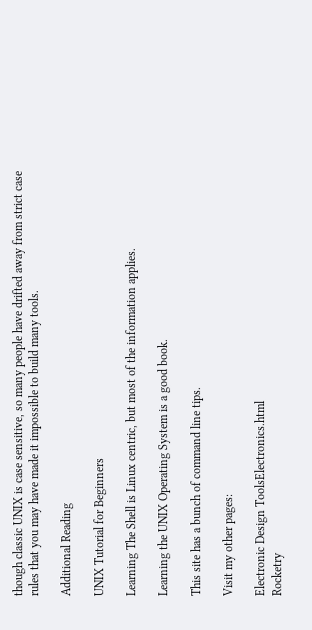though classic UNIX is case sensitive, so many people have drifted away from strict case rules that you may have made it impossible to build many tools.

Additional Reading

UNIX Tutorial for Beginners

Learning The Shell is Linux centric, but most of the information applies.

Learning the UNIX Operating System is a good book.

This site has a bunch of command line tips.

Visit my other pages:

Electronic Design ToolsElectronics.html
Rocketry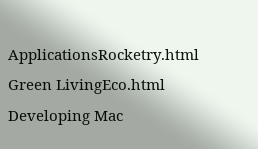ApplicationsRocketry.html
Green LivingEco.html
Developing Mac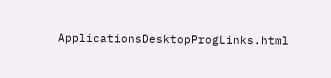ApplicationsDesktopProgLinks.html